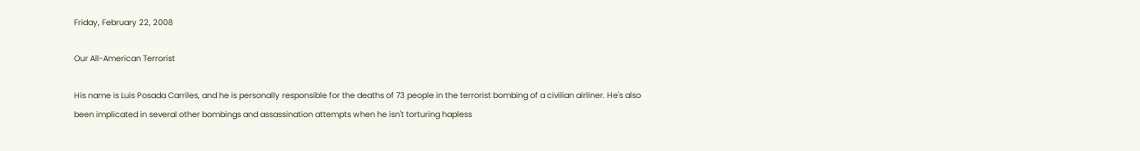Friday, February 22, 2008

Our All-American Terrorist

His name is Luis Posada Carriles, and he is personally responsible for the deaths of 73 people in the terrorist bombing of a civilian airliner. He's also been implicated in several other bombings and assassination attempts when he isn't torturing hapless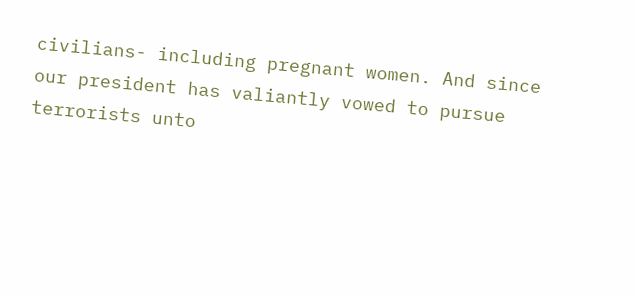civilians- including pregnant women. And since our president has valiantly vowed to pursue terrorists unto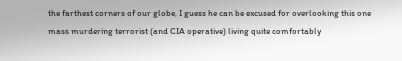the farthest corners of our globe, I guess he can be excused for overlooking this one mass murdering terrorist (and CIA operative) living quite comfortably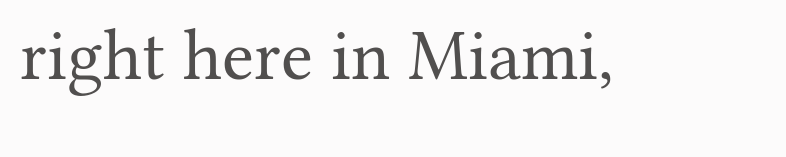right here in Miami,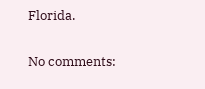Florida.

No comments: